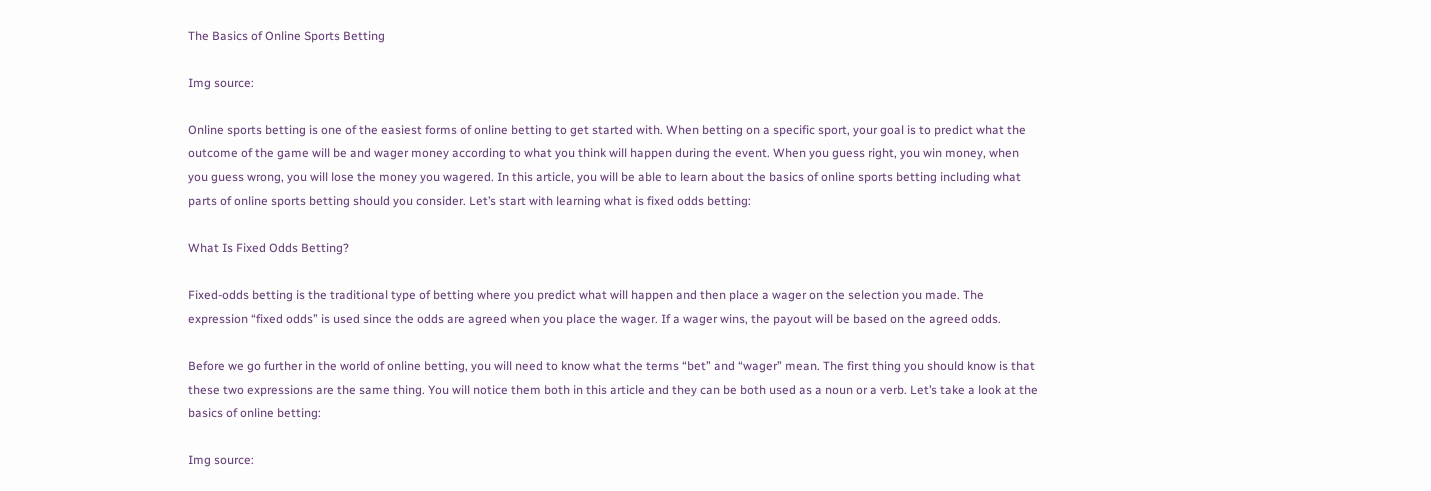The Basics of Online Sports Betting

Img source:

Online sports betting is one of the easiest forms of online betting to get started with. When betting on a specific sport, your goal is to predict what the outcome of the game will be and wager money according to what you think will happen during the event. When you guess right, you win money, when you guess wrong, you will lose the money you wagered. In this article, you will be able to learn about the basics of online sports betting including what parts of online sports betting should you consider. Let’s start with learning what is fixed odds betting:

What Is Fixed Odds Betting?

Fixed-odds betting is the traditional type of betting where you predict what will happen and then place a wager on the selection you made. The expression “fixed odds” is used since the odds are agreed when you place the wager. If a wager wins, the payout will be based on the agreed odds.

Before we go further in the world of online betting, you will need to know what the terms “bet” and “wager” mean. The first thing you should know is that these two expressions are the same thing. You will notice them both in this article and they can be both used as a noun or a verb. Let’s take a look at the basics of online betting:

Img source: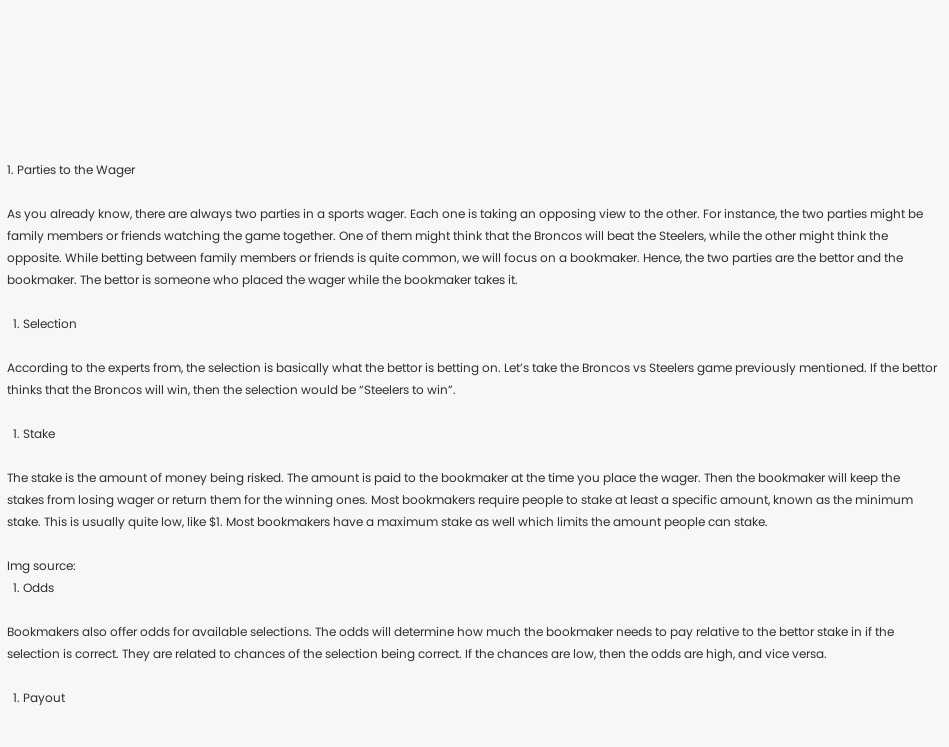1. Parties to the Wager

As you already know, there are always two parties in a sports wager. Each one is taking an opposing view to the other. For instance, the two parties might be family members or friends watching the game together. One of them might think that the Broncos will beat the Steelers, while the other might think the opposite. While betting between family members or friends is quite common, we will focus on a bookmaker. Hence, the two parties are the bettor and the bookmaker. The bettor is someone who placed the wager while the bookmaker takes it.

  1. Selection

According to the experts from, the selection is basically what the bettor is betting on. Let’s take the Broncos vs Steelers game previously mentioned. If the bettor thinks that the Broncos will win, then the selection would be “Steelers to win”.

  1. Stake

The stake is the amount of money being risked. The amount is paid to the bookmaker at the time you place the wager. Then the bookmaker will keep the stakes from losing wager or return them for the winning ones. Most bookmakers require people to stake at least a specific amount, known as the minimum stake. This is usually quite low, like $1. Most bookmakers have a maximum stake as well which limits the amount people can stake.

Img source:
  1. Odds

Bookmakers also offer odds for available selections. The odds will determine how much the bookmaker needs to pay relative to the bettor stake in if the selection is correct. They are related to chances of the selection being correct. If the chances are low, then the odds are high, and vice versa.

  1. Payout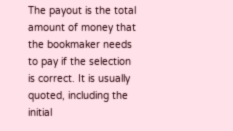The payout is the total amount of money that the bookmaker needs to pay if the selection is correct. It is usually quoted, including the initial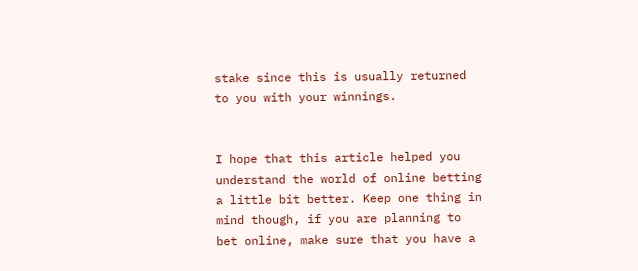stake since this is usually returned to you with your winnings.


I hope that this article helped you understand the world of online betting a little bit better. Keep one thing in mind though, if you are planning to bet online, make sure that you have a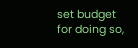set budget for doing so,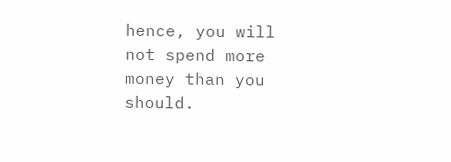hence, you will not spend more money than you should.